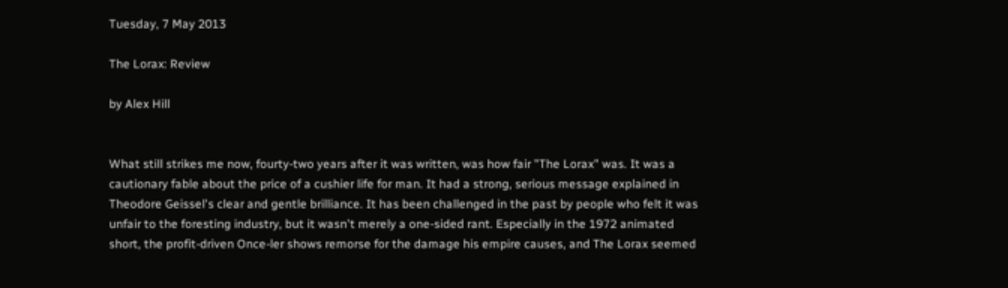Tuesday, 7 May 2013

The Lorax: Review

by Alex Hill


What still strikes me now, fourty-two years after it was written, was how fair "The Lorax" was. It was a cautionary fable about the price of a cushier life for man. It had a strong, serious message explained in Theodore Geissel's clear and gentle brilliance. It has been challenged in the past by people who felt it was unfair to the foresting industry, but it wasn't merely a one-sided rant. Especially in the 1972 animated short, the profit-driven Once-ler shows remorse for the damage his empire causes, and The Lorax seemed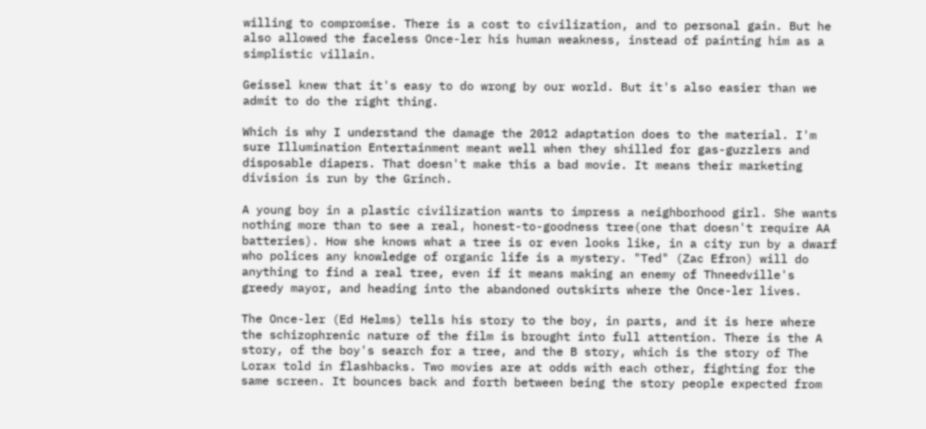willing to compromise. There is a cost to civilization, and to personal gain. But he also allowed the faceless Once-ler his human weakness, instead of painting him as a simplistic villain.

Geissel knew that it's easy to do wrong by our world. But it's also easier than we admit to do the right thing.

Which is why I understand the damage the 2012 adaptation does to the material. I'm sure Illumination Entertainment meant well when they shilled for gas-guzzlers and disposable diapers. That doesn't make this a bad movie. It means their marketing division is run by the Grinch.

A young boy in a plastic civilization wants to impress a neighborhood girl. She wants nothing more than to see a real, honest-to-goodness tree(one that doesn't require AA batteries). How she knows what a tree is or even looks like, in a city run by a dwarf who polices any knowledge of organic life is a mystery. "Ted" (Zac Efron) will do anything to find a real tree, even if it means making an enemy of Thneedville's greedy mayor, and heading into the abandoned outskirts where the Once-ler lives.

The Once-ler (Ed Helms) tells his story to the boy, in parts, and it is here where the schizophrenic nature of the film is brought into full attention. There is the A story, of the boy's search for a tree, and the B story, which is the story of The Lorax told in flashbacks. Two movies are at odds with each other, fighting for the same screen. It bounces back and forth between being the story people expected from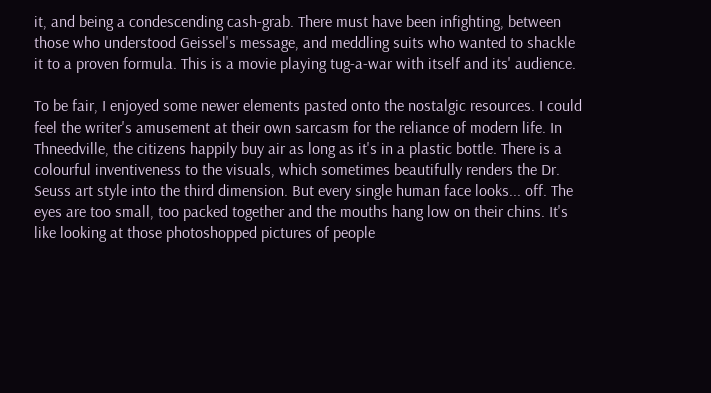it, and being a condescending cash-grab. There must have been infighting, between those who understood Geissel's message, and meddling suits who wanted to shackle it to a proven formula. This is a movie playing tug-a-war with itself and its' audience.

To be fair, I enjoyed some newer elements pasted onto the nostalgic resources. I could feel the writer's amusement at their own sarcasm for the reliance of modern life. In Thneedville, the citizens happily buy air as long as it's in a plastic bottle. There is a colourful inventiveness to the visuals, which sometimes beautifully renders the Dr. Seuss art style into the third dimension. But every single human face looks... off. The eyes are too small, too packed together and the mouths hang low on their chins. It's like looking at those photoshopped pictures of people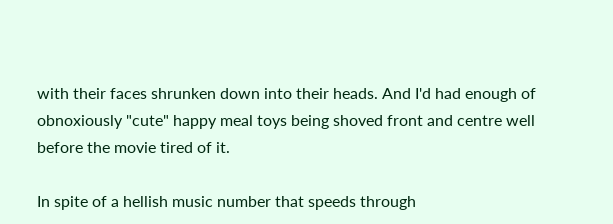with their faces shrunken down into their heads. And I'd had enough of obnoxiously "cute" happy meal toys being shoved front and centre well before the movie tired of it.

In spite of a hellish music number that speeds through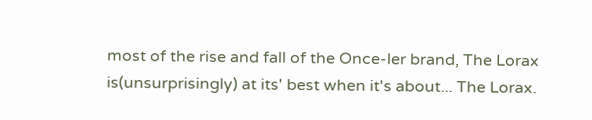most of the rise and fall of the Once-ler brand, The Lorax is(unsurprisingly) at its' best when it's about... The Lorax.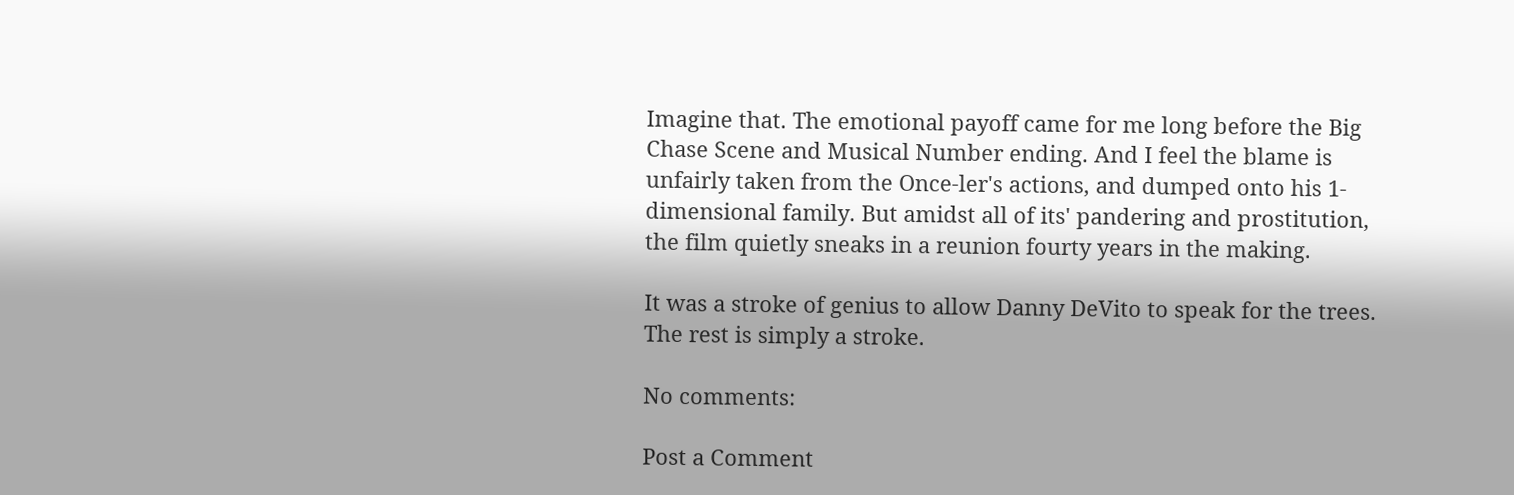Imagine that. The emotional payoff came for me long before the Big Chase Scene and Musical Number ending. And I feel the blame is unfairly taken from the Once-ler's actions, and dumped onto his 1-dimensional family. But amidst all of its' pandering and prostitution, the film quietly sneaks in a reunion fourty years in the making.

It was a stroke of genius to allow Danny DeVito to speak for the trees. The rest is simply a stroke.

No comments:

Post a Comment